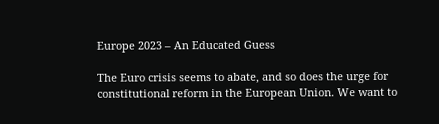Europe 2023 – An Educated Guess

The Euro crisis seems to abate, and so does the urge for constitutional reform in the European Union. We want to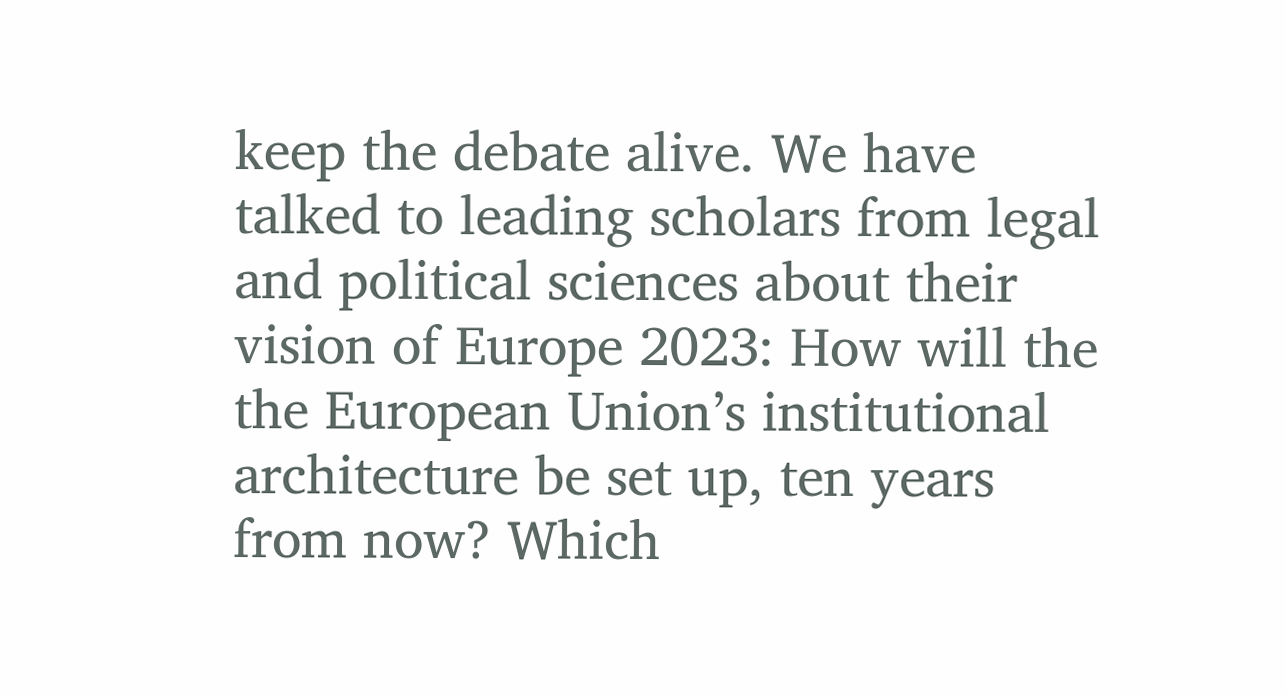keep the debate alive. We have talked to leading scholars from legal and political sciences about their vision of Europe 2023: How will the the European Union’s institutional architecture be set up, ten years from now? Which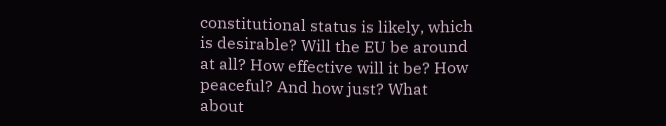constitutional status is likely, which is desirable? Will the EU be around at all? How effective will it be? How peaceful? And how just? What about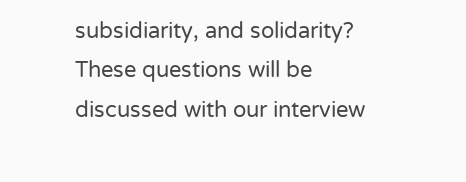subsidiarity, and solidarity? These questions will be discussed with our interview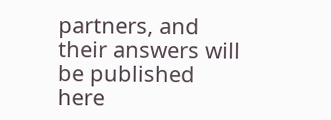partners, and their answers will be published here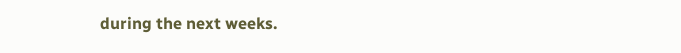during the next weeks.